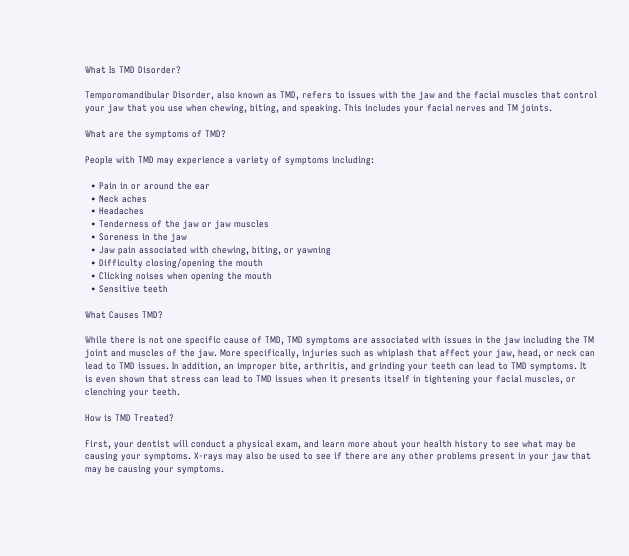What Is TMD Disorder?

Temporomandibular Disorder, also known as TMD, refers to issues with the jaw and the facial muscles that control your jaw that you use when chewing, biting, and speaking. This includes your facial nerves and TM joints.

What are the symptoms of TMD?

People with TMD may experience a variety of symptoms including:

  • Pain in or around the ear
  • Neck aches
  • Headaches
  • Tenderness of the jaw or jaw muscles
  • Soreness in the jaw
  • Jaw pain associated with chewing, biting, or yawning
  • Difficulty closing/opening the mouth
  • Clicking noises when opening the mouth
  • Sensitive teeth

What Causes TMD?

While there is not one specific cause of TMD, TMD symptoms are associated with issues in the jaw including the TM joint and muscles of the jaw. More specifically, injuries such as whiplash that affect your jaw, head, or neck can lead to TMD issues. In addition, an improper bite, arthritis, and grinding your teeth can lead to TMD symptoms. It is even shown that stress can lead to TMD issues when it presents itself in tightening your facial muscles, or clenching your teeth.

How is TMD Treated?

First, your dentist will conduct a physical exam, and learn more about your health history to see what may be causing your symptoms. X-rays may also be used to see if there are any other problems present in your jaw that may be causing your symptoms.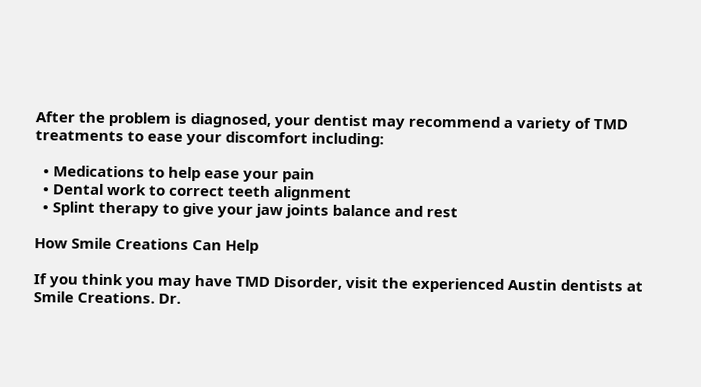After the problem is diagnosed, your dentist may recommend a variety of TMD treatments to ease your discomfort including:

  • Medications to help ease your pain
  • Dental work to correct teeth alignment
  • Splint therapy to give your jaw joints balance and rest

How Smile Creations Can Help

If you think you may have TMD Disorder, visit the experienced Austin dentists at Smile Creations. Dr.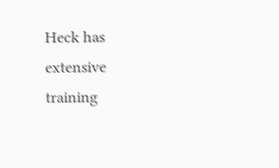Heck has extensive training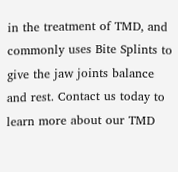in the treatment of TMD, and commonly uses Bite Splints to give the jaw joints balance and rest. Contact us today to learn more about our TMD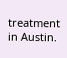treatment in Austin.